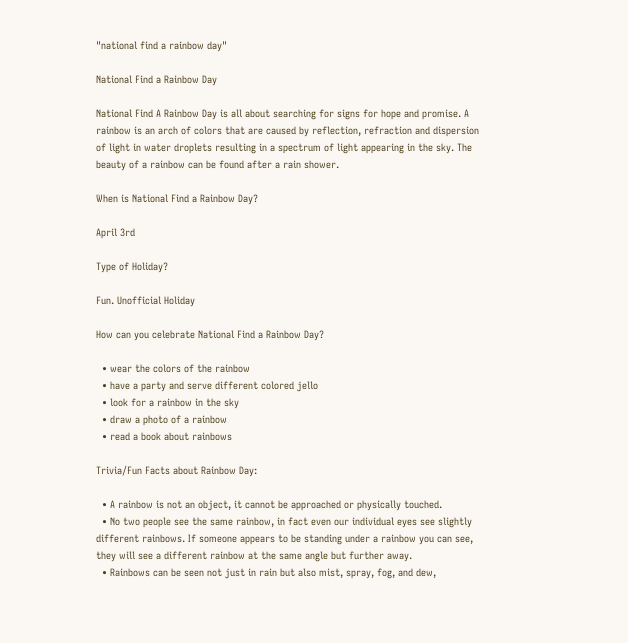"national find a rainbow day"

National Find a Rainbow Day

National Find A Rainbow Day is all about searching for signs for hope and promise. A rainbow is an arch of colors that are caused by reflection, refraction and dispersion of light in water droplets resulting in a spectrum of light appearing in the sky. The beauty of a rainbow can be found after a rain shower.

When is National Find a Rainbow Day?

April 3rd

Type of Holiday?

Fun. Unofficial Holiday

How can you celebrate National Find a Rainbow Day?

  • wear the colors of the rainbow
  • have a party and serve different colored jello
  • look for a rainbow in the sky
  • draw a photo of a rainbow
  • read a book about rainbows

Trivia/Fun Facts about Rainbow Day:

  • A rainbow is not an object, it cannot be approached or physically touched.
  • No two people see the same rainbow, in fact even our individual eyes see slightly different rainbows. If someone appears to be standing under a rainbow you can see, they will see a different rainbow at the same angle but further away.
  • Rainbows can be seen not just in rain but also mist, spray, fog, and dew,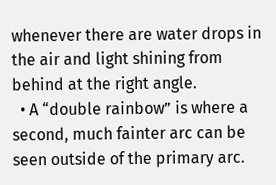whenever there are water drops in the air and light shining from behind at the right angle.
  • A “double rainbow” is where a second, much fainter arc can be seen outside of the primary arc.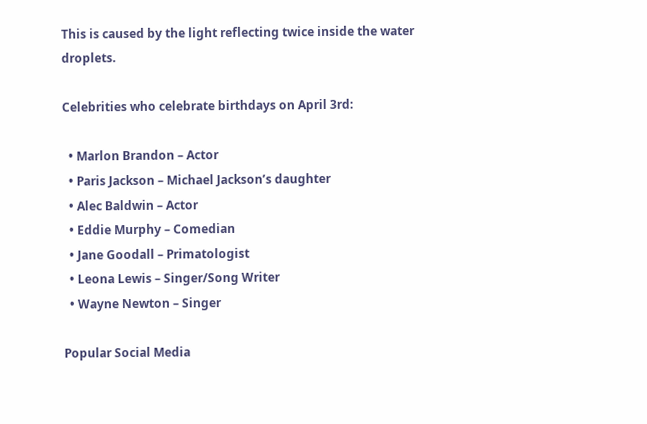This is caused by the light reflecting twice inside the water droplets.

Celebrities who celebrate birthdays on April 3rd:

  • Marlon Brandon – Actor
  • Paris Jackson – Michael Jackson’s daughter
  • Alec Baldwin – Actor
  • Eddie Murphy – Comedian
  • Jane Goodall – Primatologist
  • Leona Lewis – Singer/Song Writer
  • Wayne Newton – Singer

Popular Social Media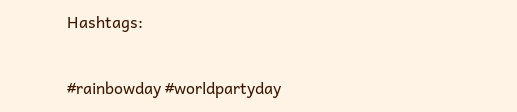Hashtags:

#rainbowday #worldpartyday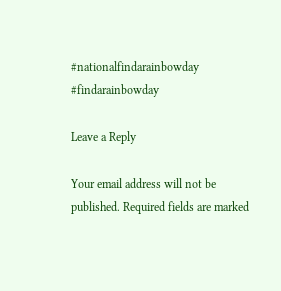#nationalfindarainbowday #findarainbowday

Leave a Reply

Your email address will not be published. Required fields are marked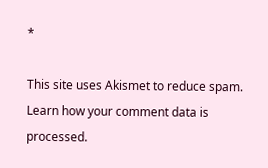*

This site uses Akismet to reduce spam. Learn how your comment data is processed.